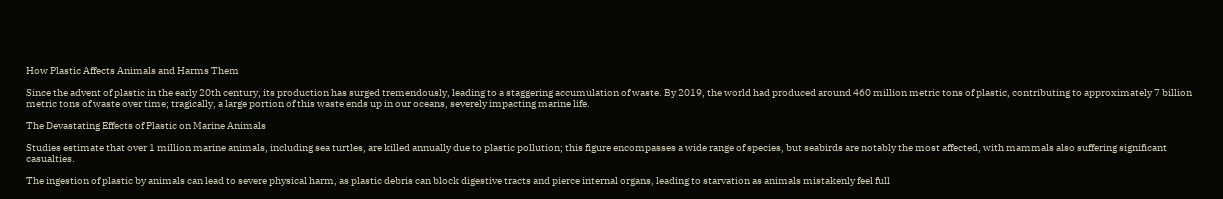How Plastic Affects Animals and Harms Them

Since the advent of plastic in the early 20th century, its production has surged tremendously, leading to a staggering accumulation of waste. By 2019, the world had produced around 460 million metric tons of plastic, contributing to approximately 7 billion metric tons of waste over time; tragically, a large portion of this waste ends up in our oceans, severely impacting marine life.

The Devastating Effects of Plastic on Marine Animals

Studies estimate that over 1 million marine animals, including sea turtles, are killed annually due to plastic pollution; this figure encompasses a wide range of species, but seabirds are notably the most affected, with mammals also suffering significant casualties.

The ingestion of plastic by animals can lead to severe physical harm, as plastic debris can block digestive tracts and pierce internal organs, leading to starvation as animals mistakenly feel full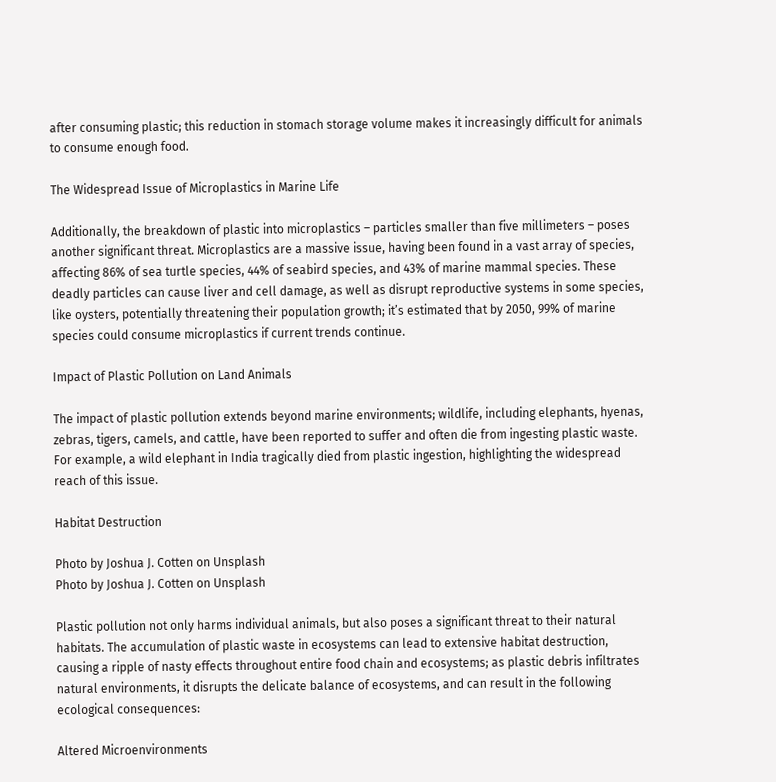after consuming plastic; this reduction in stomach storage volume makes it increasingly difficult for animals to consume enough food.

The Widespread Issue of Microplastics in Marine Life

Additionally, the breakdown of plastic into microplastics – particles smaller than five millimeters – poses another significant threat. Microplastics are a massive issue, having been found in a vast array of species, affecting 86% of sea turtle species, 44% of seabird species, and 43% of marine mammal species. These deadly particles can cause liver and cell damage, as well as disrupt reproductive systems in some species, like oysters, potentially threatening their population growth; it’s estimated that by 2050, 99% of marine species could consume microplastics if current trends continue.

Impact of Plastic Pollution on Land Animals

The impact of plastic pollution extends beyond marine environments; wildlife, including elephants, hyenas, zebras, tigers, camels, and cattle, have been reported to suffer and often die from ingesting plastic waste. For example, a wild elephant in India tragically died from plastic ingestion, highlighting the widespread reach of this issue.

Habitat Destruction

Photo by Joshua J. Cotten on Unsplash
Photo by Joshua J. Cotten on Unsplash

Plastic pollution not only harms individual animals, but also poses a significant threat to their natural habitats. The accumulation of plastic waste in ecosystems can lead to extensive habitat destruction, causing a ripple of nasty effects throughout entire food chain and ecosystems; as plastic debris infiltrates natural environments, it disrupts the delicate balance of ecosystems, and can result in the following ecological consequences:

Altered Microenvironments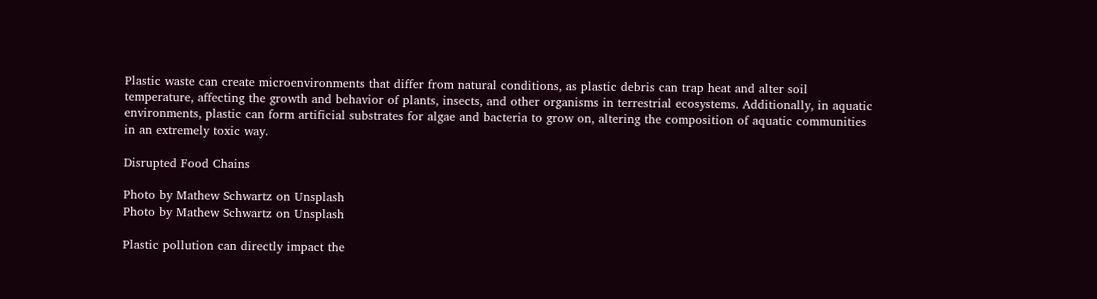Plastic waste can create microenvironments that differ from natural conditions, as plastic debris can trap heat and alter soil temperature, affecting the growth and behavior of plants, insects, and other organisms in terrestrial ecosystems. Additionally, in aquatic environments, plastic can form artificial substrates for algae and bacteria to grow on, altering the composition of aquatic communities in an extremely toxic way.

Disrupted Food Chains

Photo by Mathew Schwartz on Unsplash
Photo by Mathew Schwartz on Unsplash

Plastic pollution can directly impact the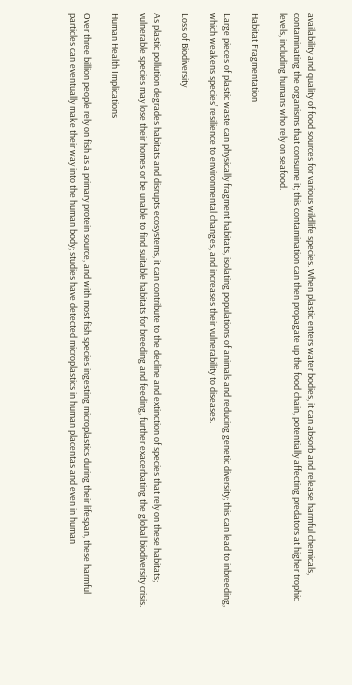availability and quality of food sources for various wildlife species. When plastic enters water bodies, it can absorb and release harmful chemicals, contaminating the organisms that consume it; this contamination can then propagate up the food chain, potentially affecting predators at higher trophic levels, including humans who rely on seafood.

Habitat Fragmentation

Large pieces of plastic waste can physically fragment habitats, isolating populations of animals and reducing genetic diversity; this can lead to inbreeding, which weakens species’ resilience to environmental changes, and increases their vulnerability to diseases.

Loss of Biodiversity

As plastic pollution degrades habitats and disrupts ecosystems, it can contribute to the decline and extinction of species that rely on these habitats; vulnerable species may lose their homes or be unable to find suitable habitats for breeding and feeding, further exacerbating the global biodiversity crisis.

Human Health Implications

Over three billion people rely on fish as a primary protein source, and with most fish species ingesting microplastics during their lifespan, these harmful particles can eventually make their way into the human body; studies have detected microplastics in human placentas and even in human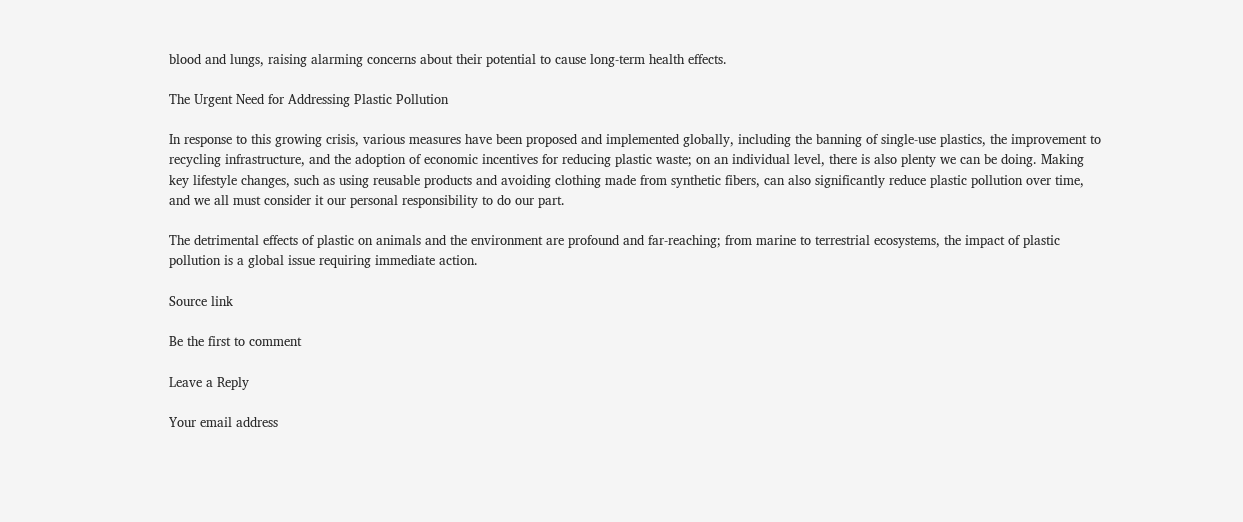blood and lungs, raising alarming concerns about their potential to cause long-term health effects.

The Urgent Need for Addressing Plastic Pollution

In response to this growing crisis, various measures have been proposed and implemented globally, including the banning of single-use plastics, the improvement to recycling infrastructure, and the adoption of economic incentives for reducing plastic waste; on an individual level, there is also plenty we can be doing. Making key lifestyle changes, such as using reusable products and avoiding clothing made from synthetic fibers, can also significantly reduce plastic pollution over time, and we all must consider it our personal responsibility to do our part.

The detrimental effects of plastic on animals and the environment are profound and far-reaching; from marine to terrestrial ecosystems, the impact of plastic pollution is a global issue requiring immediate action.

Source link

Be the first to comment

Leave a Reply

Your email address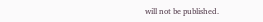will not be published.